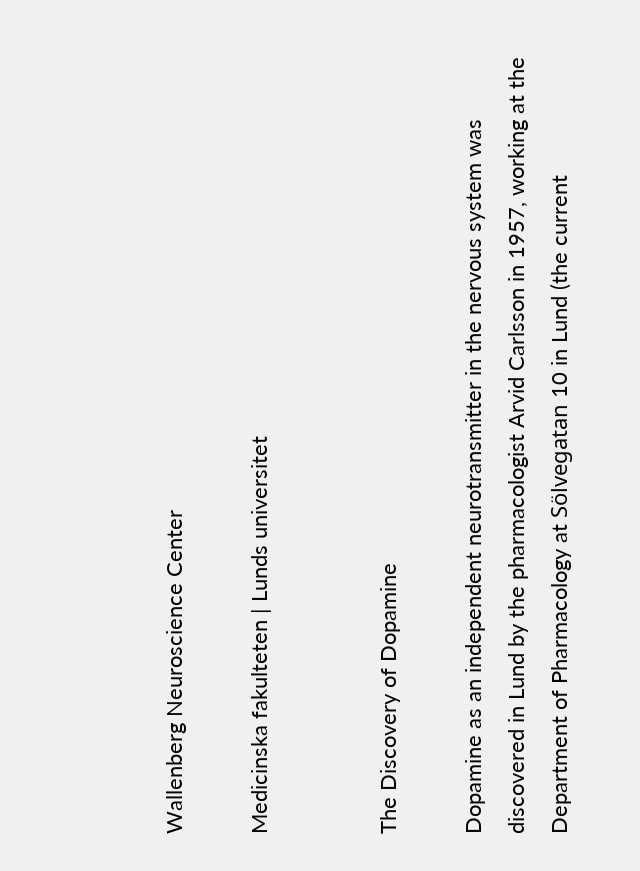Wallenberg Neuroscience Center

Medicinska fakulteten | Lunds universitet


The Discovery of Dopamine

Dopamine as an independent neurotransmitter in the nervous system was discovered in Lund by the pharmacologist Arvid Carlsson in 1957, working at the Department of Pharmacology at Sölvegatan 10 in Lund (the current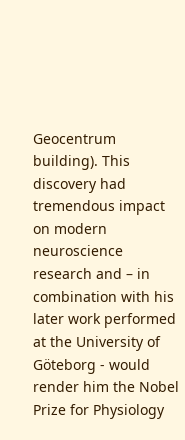Geocentrum building). This discovery had tremendous impact on modern neuroscience research and – in combination with his later work performed at the University of Göteborg - would render him the Nobel Prize for Physiology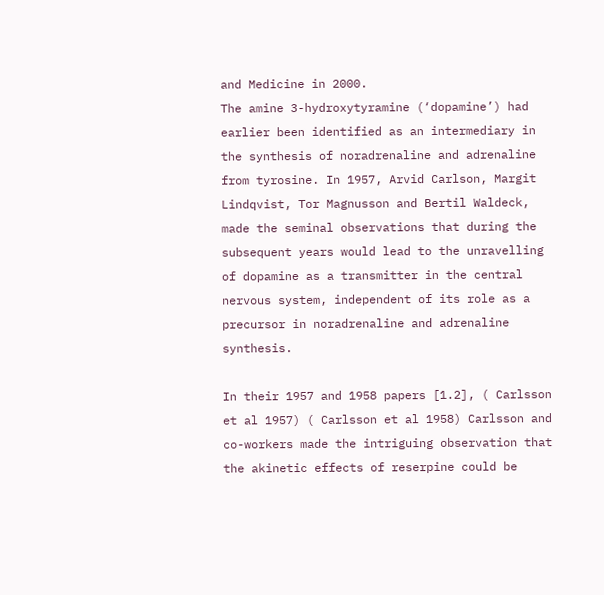and Medicine in 2000.
The amine 3-hydroxytyramine (‘dopamine’) had earlier been identified as an intermediary in the synthesis of noradrenaline and adrenaline from tyrosine. In 1957, Arvid Carlson, Margit Lindqvist, Tor Magnusson and Bertil Waldeck, made the seminal observations that during the subsequent years would lead to the unravelling of dopamine as a transmitter in the central nervous system, independent of its role as a precursor in noradrenaline and adrenaline synthesis.

In their 1957 and 1958 papers [1.2], ( Carlsson et al 1957) ( Carlsson et al 1958) Carlsson and co-workers made the intriguing observation that the akinetic effects of reserpine could be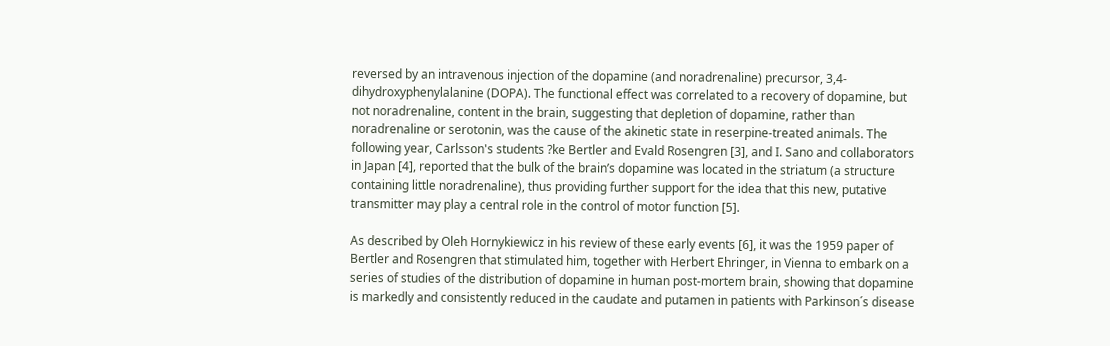reversed by an intravenous injection of the dopamine (and noradrenaline) precursor, 3,4-dihydroxyphenylalanine (DOPA). The functional effect was correlated to a recovery of dopamine, but not noradrenaline, content in the brain, suggesting that depletion of dopamine, rather than noradrenaline or serotonin, was the cause of the akinetic state in reserpine-treated animals. The following year, Carlsson's students ?ke Bertler and Evald Rosengren [3], and I. Sano and collaborators in Japan [4], reported that the bulk of the brain’s dopamine was located in the striatum (a structure containing little noradrenaline), thus providing further support for the idea that this new, putative transmitter may play a central role in the control of motor function [5].

As described by Oleh Hornykiewicz in his review of these early events [6], it was the 1959 paper of Bertler and Rosengren that stimulated him, together with Herbert Ehringer, in Vienna to embark on a series of studies of the distribution of dopamine in human post-mortem brain, showing that dopamine is markedly and consistently reduced in the caudate and putamen in patients with Parkinson´s disease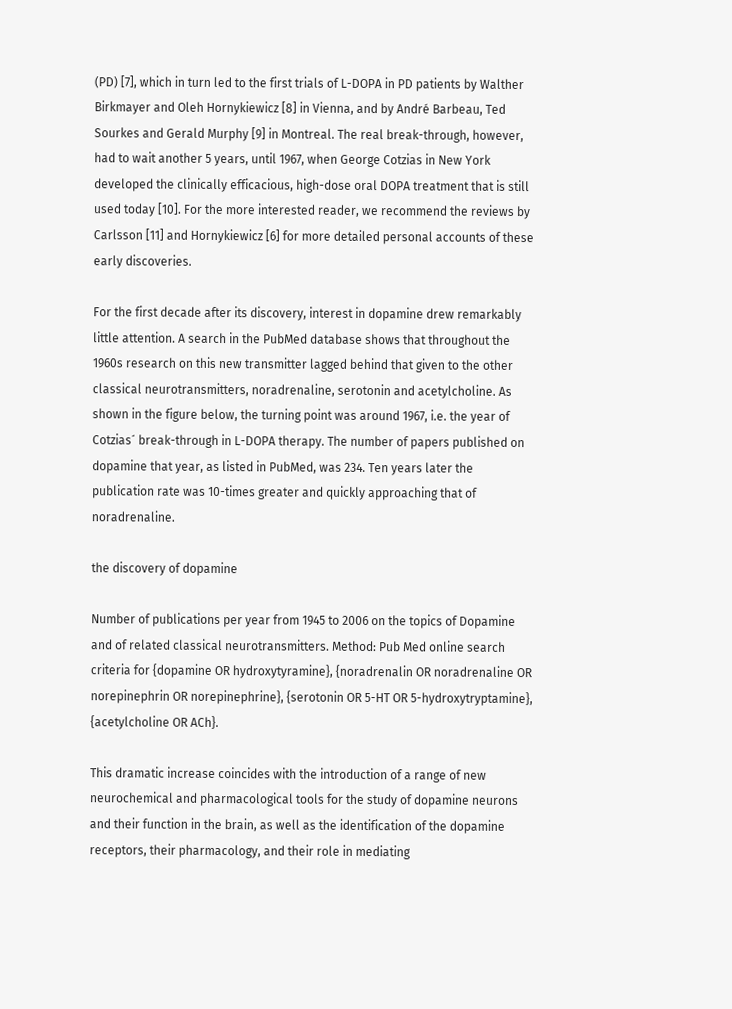(PD) [7], which in turn led to the first trials of L-DOPA in PD patients by Walther Birkmayer and Oleh Hornykiewicz [8] in Vienna, and by André Barbeau, Ted Sourkes and Gerald Murphy [9] in Montreal. The real break-through, however, had to wait another 5 years, until 1967, when George Cotzias in New York developed the clinically efficacious, high-dose oral DOPA treatment that is still used today [10]. For the more interested reader, we recommend the reviews by Carlsson [11] and Hornykiewicz [6] for more detailed personal accounts of these early discoveries.

For the first decade after its discovery, interest in dopamine drew remarkably little attention. A search in the PubMed database shows that throughout the 1960s research on this new transmitter lagged behind that given to the other classical neurotransmitters, noradrenaline, serotonin and acetylcholine. As shown in the figure below, the turning point was around 1967, i.e. the year of Cotzias´ break-through in L-DOPA therapy. The number of papers published on dopamine that year, as listed in PubMed, was 234. Ten years later the publication rate was 10-times greater and quickly approaching that of noradrenaline.

the discovery of dopamine

Number of publications per year from 1945 to 2006 on the topics of Dopamine and of related classical neurotransmitters. Method: Pub Med online search criteria for {dopamine OR hydroxytyramine}, {noradrenalin OR noradrenaline OR norepinephrin OR norepinephrine}, {serotonin OR 5-HT OR 5-hydroxytryptamine}, {acetylcholine OR ACh}.

This dramatic increase coincides with the introduction of a range of new neurochemical and pharmacological tools for the study of dopamine neurons and their function in the brain, as well as the identification of the dopamine receptors, their pharmacology, and their role in mediating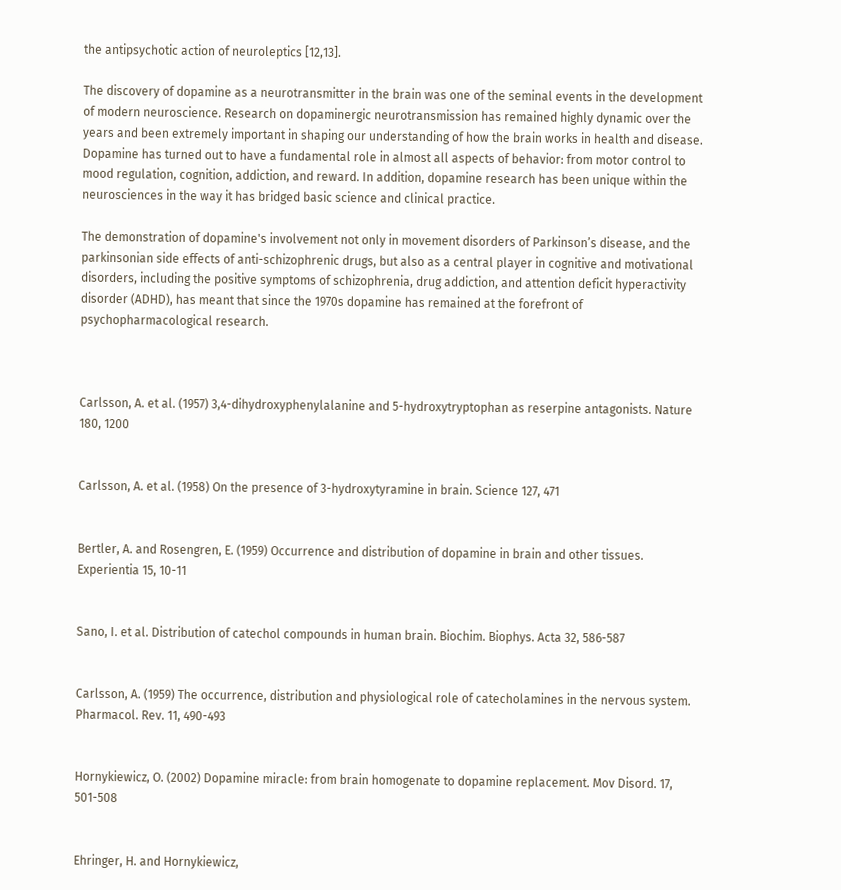the antipsychotic action of neuroleptics [12,13].

The discovery of dopamine as a neurotransmitter in the brain was one of the seminal events in the development of modern neuroscience. Research on dopaminergic neurotransmission has remained highly dynamic over the years and been extremely important in shaping our understanding of how the brain works in health and disease. Dopamine has turned out to have a fundamental role in almost all aspects of behavior: from motor control to mood regulation, cognition, addiction, and reward. In addition, dopamine research has been unique within the neurosciences in the way it has bridged basic science and clinical practice.

The demonstration of dopamine's involvement not only in movement disorders of Parkinson’s disease, and the parkinsonian side effects of anti-schizophrenic drugs, but also as a central player in cognitive and motivational disorders, including the positive symptoms of schizophrenia, drug addiction, and attention deficit hyperactivity disorder (ADHD), has meant that since the 1970s dopamine has remained at the forefront of psychopharmacological research.



Carlsson, A. et al. (1957) 3,4-dihydroxyphenylalanine and 5-hydroxytryptophan as reserpine antagonists. Nature 180, 1200


Carlsson, A. et al. (1958) On the presence of 3-hydroxytyramine in brain. Science 127, 471


Bertler, A. and Rosengren, E. (1959) Occurrence and distribution of dopamine in brain and other tissues. Experientia 15, 10-11


Sano, I. et al. Distribution of catechol compounds in human brain. Biochim. Biophys. Acta 32, 586-587


Carlsson, A. (1959) The occurrence, distribution and physiological role of catecholamines in the nervous system. Pharmacol. Rev. 11, 490-493


Hornykiewicz, O. (2002) Dopamine miracle: from brain homogenate to dopamine replacement. Mov Disord. 17, 501-508


Ehringer, H. and Hornykiewicz,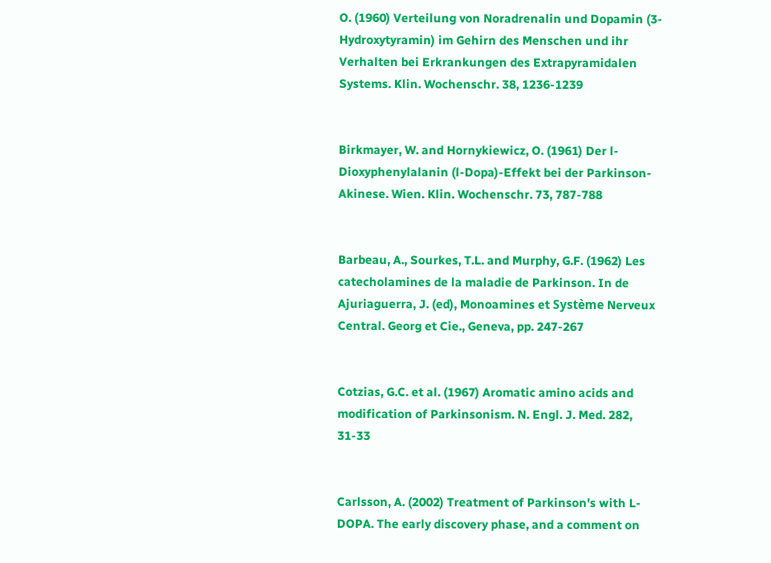O. (1960) Verteilung von Noradrenalin und Dopamin (3-Hydroxytyramin) im Gehirn des Menschen und ihr Verhalten bei Erkrankungen des Extrapyramidalen Systems. Klin. Wochenschr. 38, 1236-1239


Birkmayer, W. and Hornykiewicz, O. (1961) Der l-Dioxyphenylalanin (l-Dopa)-Effekt bei der Parkinson-Akinese. Wien. Klin. Wochenschr. 73, 787-788


Barbeau, A., Sourkes, T.L. and Murphy, G.F. (1962) Les catecholamines de la maladie de Parkinson. In de Ajuriaguerra, J. (ed), Monoamines et Système Nerveux Central. Georg et Cie., Geneva, pp. 247-267


Cotzias, G.C. et al. (1967) Aromatic amino acids and modification of Parkinsonism. N. Engl. J. Med. 282, 31-33


Carlsson, A. (2002) Treatment of Parkinson's with L-DOPA. The early discovery phase, and a comment on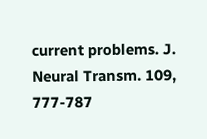current problems. J. Neural Transm. 109, 777-787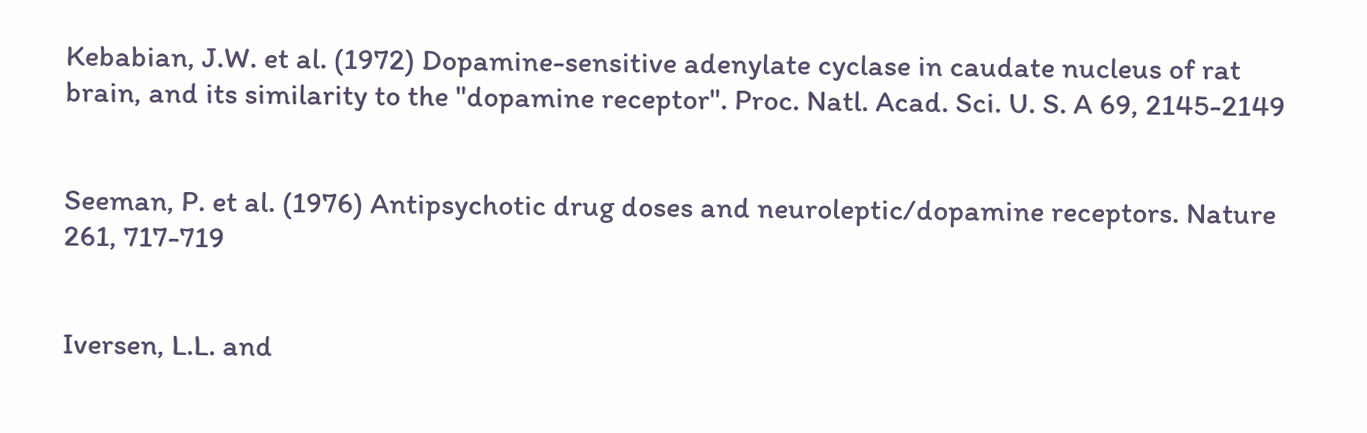Kebabian, J.W. et al. (1972) Dopamine-sensitive adenylate cyclase in caudate nucleus of rat brain, and its similarity to the "dopamine receptor". Proc. Natl. Acad. Sci. U. S. A 69, 2145-2149


Seeman, P. et al. (1976) Antipsychotic drug doses and neuroleptic/dopamine receptors. Nature 261, 717-719


Iversen, L.L. and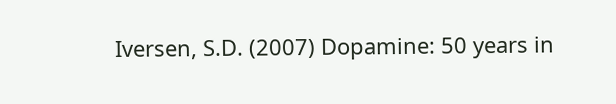Iversen, S.D. (2007) Dopamine: 50 years in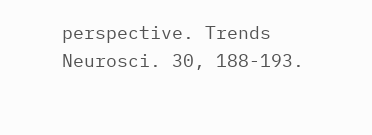perspective. Trends Neurosci. 30, 188-193.